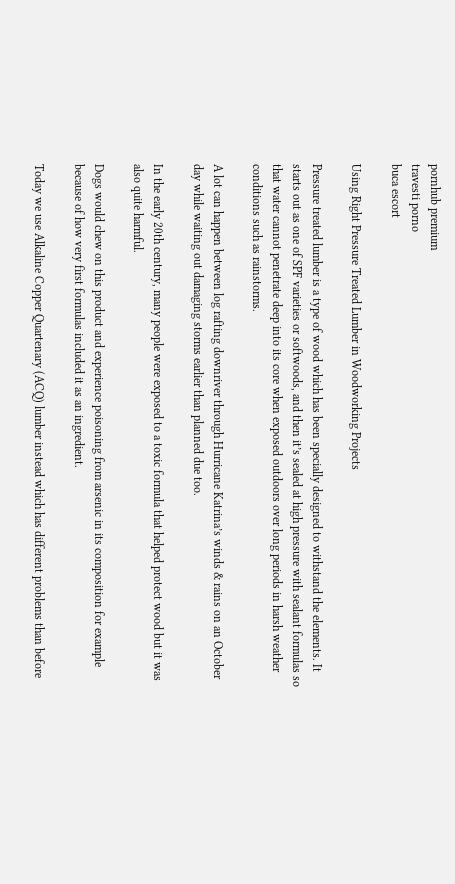pornhub premium
travesti porno
buca escort

Using Right Pressure Treated Lumber in Woodworking Projects

Pressure treated lumber is a type of wood which has been specially designed to withstand the elements. It starts out as one of SPF varieties or softwoods, and then it’s sealed at high pressure with sealant formulas so that water cannot penetrate deep into its core when exposed outdoors over long periods in harsh weather conditions such as rainstorms.

A lot can happen between log rafting downriver through Hurricane Katrina’s winds & rains on an October day while waiting out damaging storms earlier than planned due too.

In the early 20th century, many people were exposed to a toxic formula that helped protect wood but it was also quite harmful.

Dogs would chew on this product and experience poisoning from arsenic in its composition for example because of how very first formulas included it as an ingredient.

Today we use Alkaline Copper Quartenary (ACQ) lumber instead which has different problems than before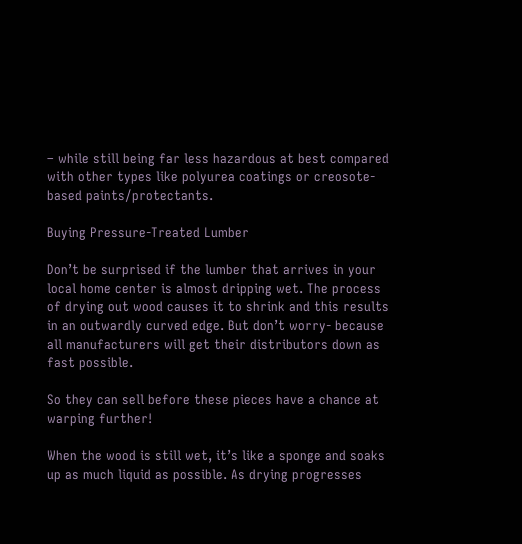– while still being far less hazardous at best compared with other types like polyurea coatings or creosote-based paints/protectants.

Buying Pressure-Treated Lumber

Don’t be surprised if the lumber that arrives in your local home center is almost dripping wet. The process of drying out wood causes it to shrink and this results in an outwardly curved edge. But don’t worry- because all manufacturers will get their distributors down as fast possible.

So they can sell before these pieces have a chance at warping further!

When the wood is still wet, it’s like a sponge and soaks up as much liquid as possible. As drying progresses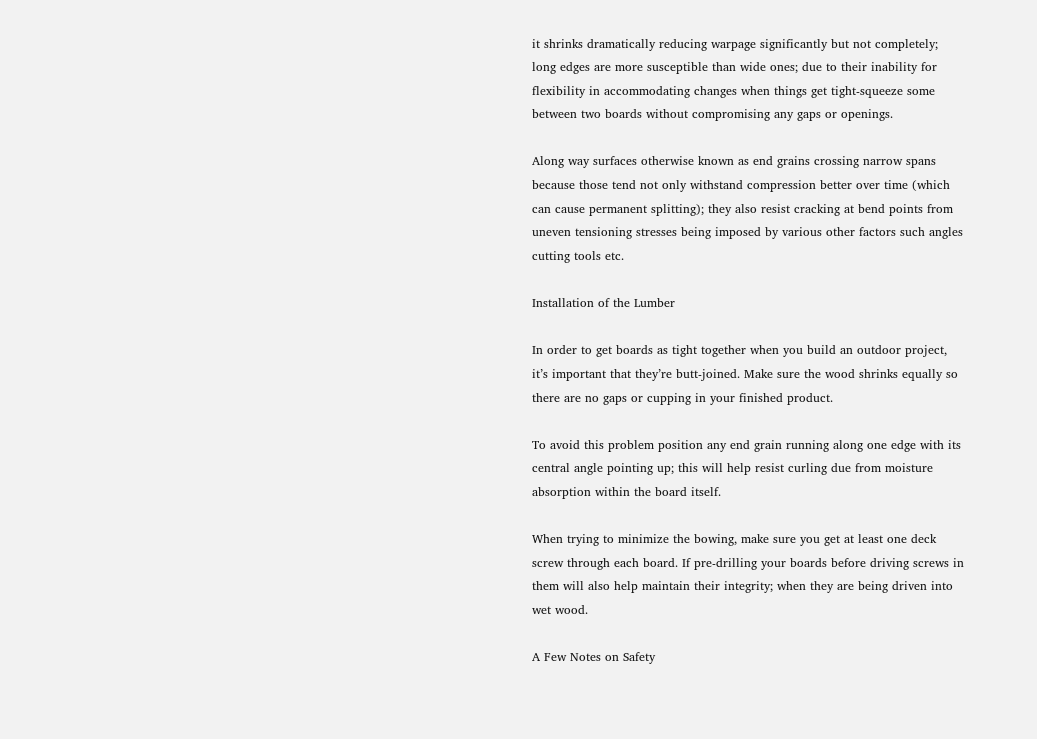it shrinks dramatically reducing warpage significantly but not completely; long edges are more susceptible than wide ones; due to their inability for flexibility in accommodating changes when things get tight-squeeze some between two boards without compromising any gaps or openings.

Along way surfaces otherwise known as end grains crossing narrow spans because those tend not only withstand compression better over time (which can cause permanent splitting); they also resist cracking at bend points from uneven tensioning stresses being imposed by various other factors such angles cutting tools etc.

Installation of the Lumber

In order to get boards as tight together when you build an outdoor project, it’s important that they’re butt-joined. Make sure the wood shrinks equally so there are no gaps or cupping in your finished product.

To avoid this problem position any end grain running along one edge with its central angle pointing up; this will help resist curling due from moisture absorption within the board itself.

When trying to minimize the bowing, make sure you get at least one deck screw through each board. If pre-drilling your boards before driving screws in them will also help maintain their integrity; when they are being driven into wet wood.

A Few Notes on Safety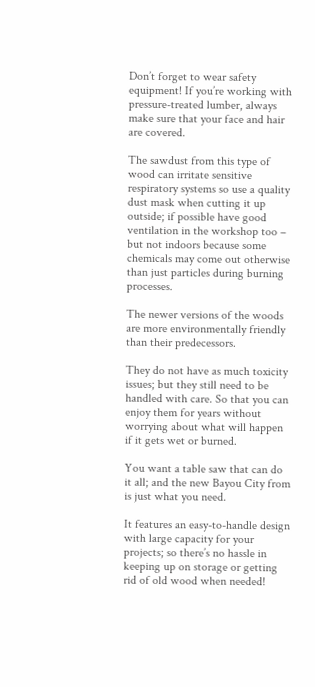Don’t forget to wear safety equipment! If you’re working with pressure-treated lumber, always make sure that your face and hair are covered.

The sawdust from this type of wood can irritate sensitive respiratory systems so use a quality dust mask when cutting it up outside; if possible have good ventilation in the workshop too – but not indoors because some chemicals may come out otherwise than just particles during burning processes.

The newer versions of the woods are more environmentally friendly than their predecessors.

They do not have as much toxicity issues; but they still need to be handled with care. So that you can enjoy them for years without worrying about what will happen if it gets wet or burned.

You want a table saw that can do it all; and the new Bayou City from is just what you need.

It features an easy-to-handle design with large capacity for your projects; so there’s no hassle in keeping up on storage or getting rid of old wood when needed!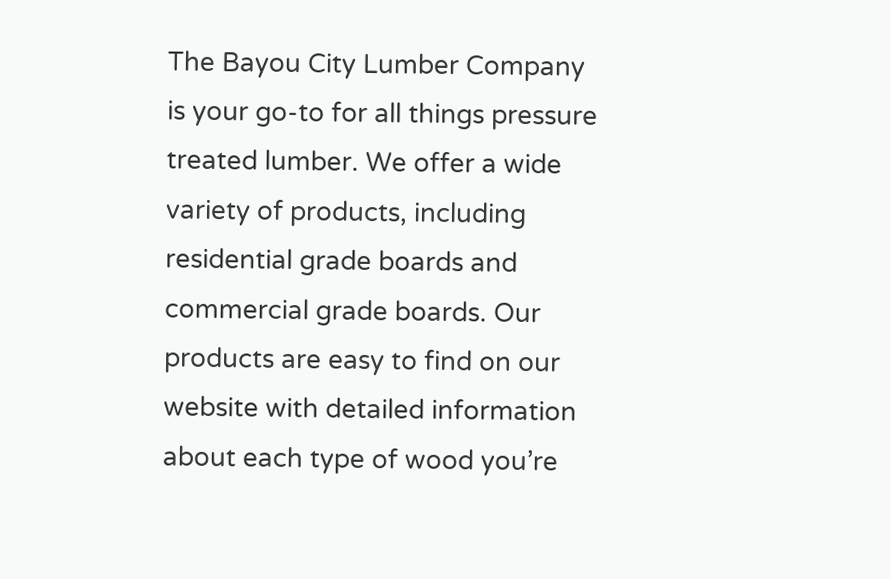The Bayou City Lumber Company is your go-to for all things pressure treated lumber. We offer a wide variety of products, including residential grade boards and commercial grade boards. Our products are easy to find on our website with detailed information about each type of wood you’re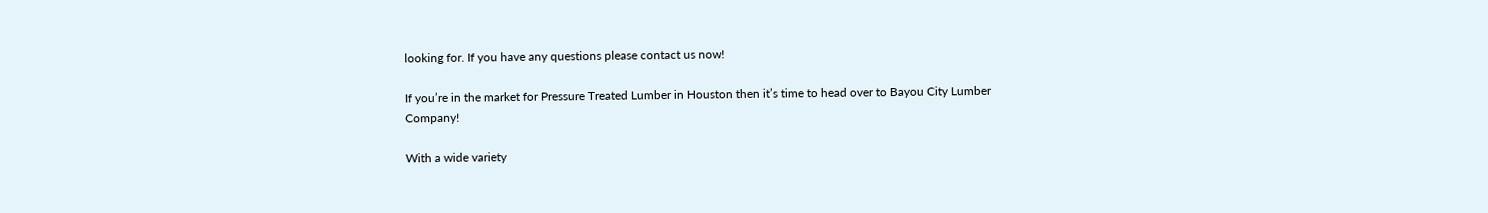looking for. If you have any questions please contact us now!

If you’re in the market for Pressure Treated Lumber in Houston then it’s time to head over to Bayou City Lumber Company!

With a wide variety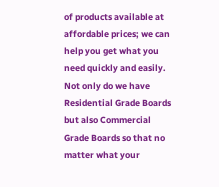of products available at affordable prices; we can help you get what you need quickly and easily. Not only do we have Residential Grade Boards but also Commercial Grade Boards so that no matter what your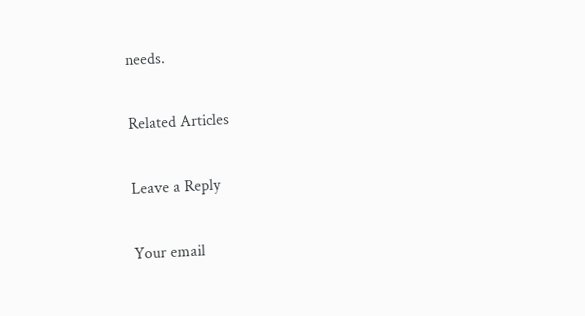needs.

Related Articles

Leave a Reply

Your email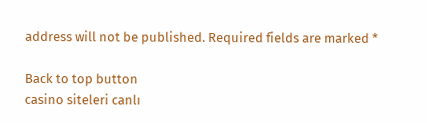address will not be published. Required fields are marked *

Back to top button
casino siteleri canlı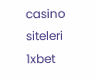casino siteleri 1xbet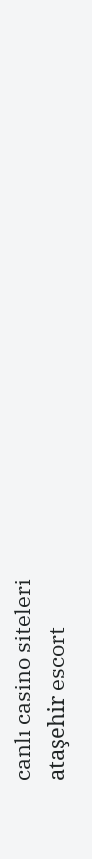canlı casino siteleri
ataşehir escort